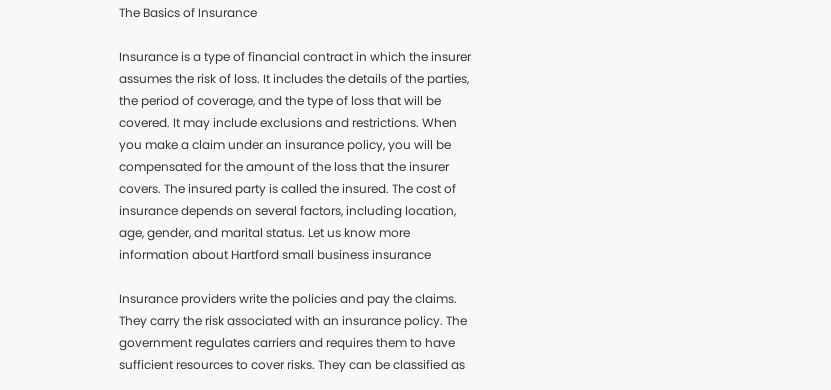The Basics of Insurance

Insurance is a type of financial contract in which the insurer assumes the risk of loss. It includes the details of the parties, the period of coverage, and the type of loss that will be covered. It may include exclusions and restrictions. When you make a claim under an insurance policy, you will be compensated for the amount of the loss that the insurer covers. The insured party is called the insured. The cost of insurance depends on several factors, including location, age, gender, and marital status. Let us know more information about Hartford small business insurance

Insurance providers write the policies and pay the claims. They carry the risk associated with an insurance policy. The government regulates carriers and requires them to have sufficient resources to cover risks. They can be classified as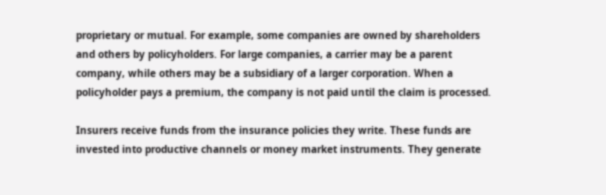proprietary or mutual. For example, some companies are owned by shareholders and others by policyholders. For large companies, a carrier may be a parent company, while others may be a subsidiary of a larger corporation. When a policyholder pays a premium, the company is not paid until the claim is processed.

Insurers receive funds from the insurance policies they write. These funds are invested into productive channels or money market instruments. They generate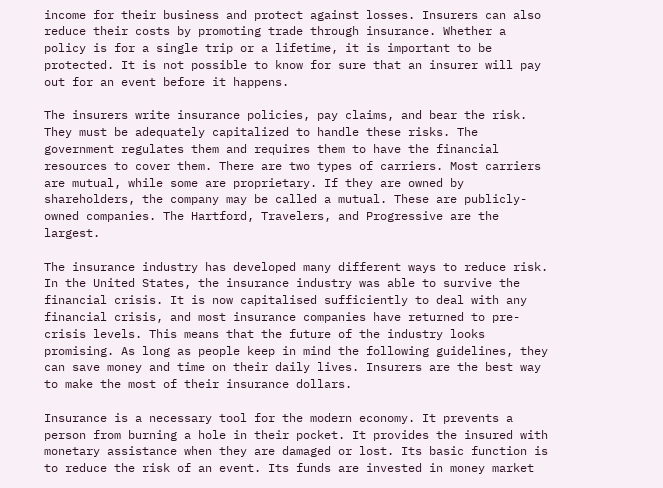income for their business and protect against losses. Insurers can also reduce their costs by promoting trade through insurance. Whether a policy is for a single trip or a lifetime, it is important to be protected. It is not possible to know for sure that an insurer will pay out for an event before it happens.

The insurers write insurance policies, pay claims, and bear the risk. They must be adequately capitalized to handle these risks. The government regulates them and requires them to have the financial resources to cover them. There are two types of carriers. Most carriers are mutual, while some are proprietary. If they are owned by shareholders, the company may be called a mutual. These are publicly-owned companies. The Hartford, Travelers, and Progressive are the largest.

The insurance industry has developed many different ways to reduce risk. In the United States, the insurance industry was able to survive the financial crisis. It is now capitalised sufficiently to deal with any financial crisis, and most insurance companies have returned to pre-crisis levels. This means that the future of the industry looks promising. As long as people keep in mind the following guidelines, they can save money and time on their daily lives. Insurers are the best way to make the most of their insurance dollars.

Insurance is a necessary tool for the modern economy. It prevents a person from burning a hole in their pocket. It provides the insured with monetary assistance when they are damaged or lost. Its basic function is to reduce the risk of an event. Its funds are invested in money market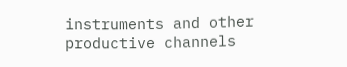instruments and other productive channels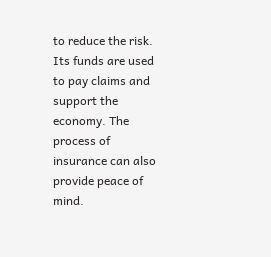to reduce the risk. Its funds are used to pay claims and support the economy. The process of insurance can also provide peace of mind.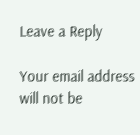Leave a Reply

Your email address will not be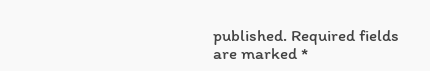published. Required fields are marked *